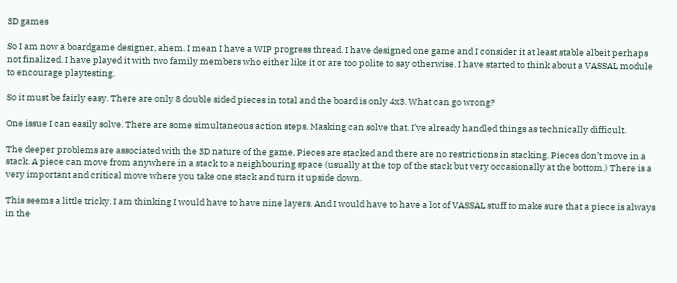3D games

So I am now a boardgame designer, ahem. I mean I have a WIP progress thread. I have designed one game and I consider it at least stable albeit perhaps not finalized. I have played it with two family members who either like it or are too polite to say otherwise. I have started to think about a VASSAL module to encourage playtesting.

So it must be fairly easy. There are only 8 double sided pieces in total and the board is only 4x3. What can go wrong?

One issue I can easily solve. There are some simultaneous action steps. Masking can solve that. I’ve already handled things as technically difficult.

The deeper problems are associated with the 3D nature of the game, Pieces are stacked and there are no restrictions in stacking. Pieces don’t move in a stack. A piece can move from anywhere in a stack to a neighbouring space (usually at the top of the stack but very occasionally at the bottom.) There is a very important and critical move where you take one stack and turn it upside down.

This seems a little tricky. I am thinking I would have to have nine layers. And I would have to have a lot of VASSAL stuff to make sure that a piece is always in the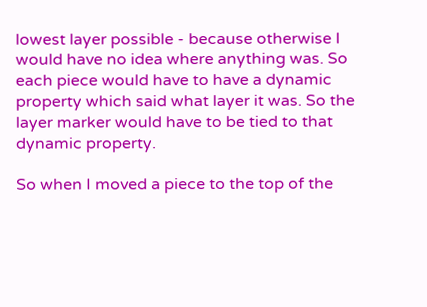lowest layer possible - because otherwise I would have no idea where anything was. So each piece would have to have a dynamic property which said what layer it was. So the layer marker would have to be tied to that dynamic property.

So when I moved a piece to the top of the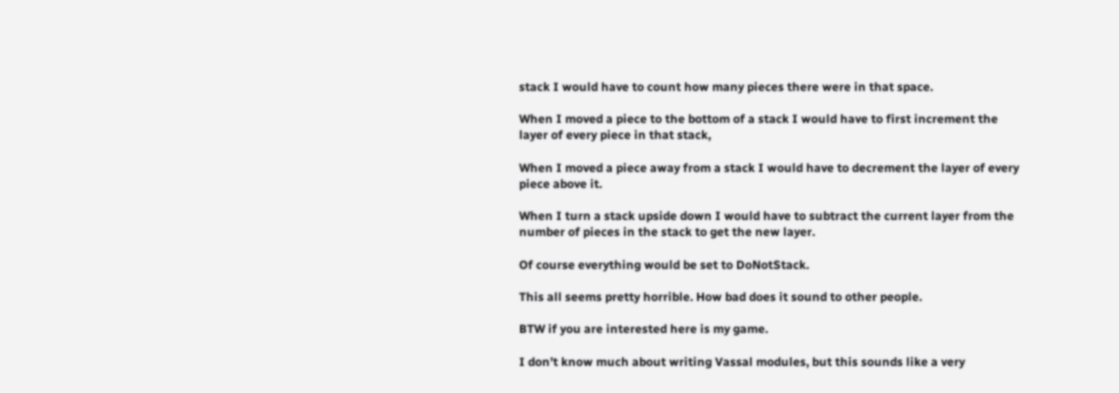stack I would have to count how many pieces there were in that space.

When I moved a piece to the bottom of a stack I would have to first increment the layer of every piece in that stack,

When I moved a piece away from a stack I would have to decrement the layer of every piece above it.

When I turn a stack upside down I would have to subtract the current layer from the number of pieces in the stack to get the new layer.

Of course everything would be set to DoNotStack.

This all seems pretty horrible. How bad does it sound to other people.

BTW if you are interested here is my game.

I don’t know much about writing Vassal modules, but this sounds like a very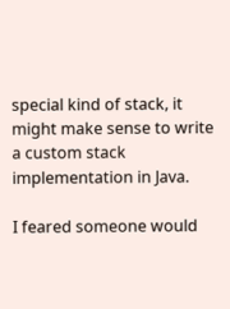special kind of stack, it might make sense to write a custom stack implementation in Java.

I feared someone would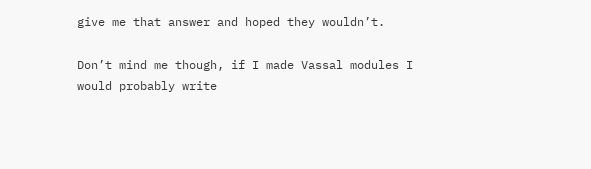give me that answer and hoped they wouldn’t.

Don’t mind me though, if I made Vassal modules I would probably write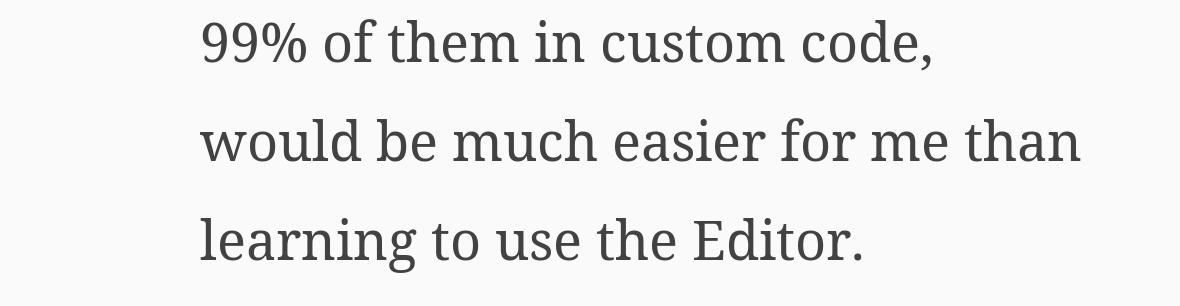99% of them in custom code, would be much easier for me than learning to use the Editor.